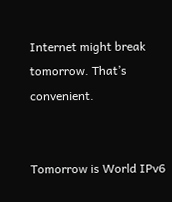Internet might break tomorrow. That’s convenient.


Tomorrow is World IPv6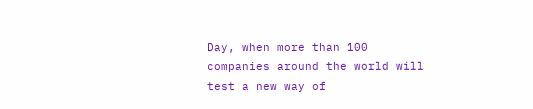Day, when more than 100 companies around the world will test a new way of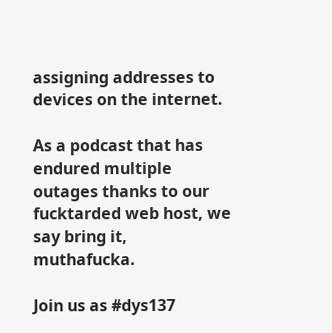assigning addresses to devices on the internet.

As a podcast that has endured multiple outages thanks to our fucktarded web host, we say bring it, muthafucka.

Join us as #dys137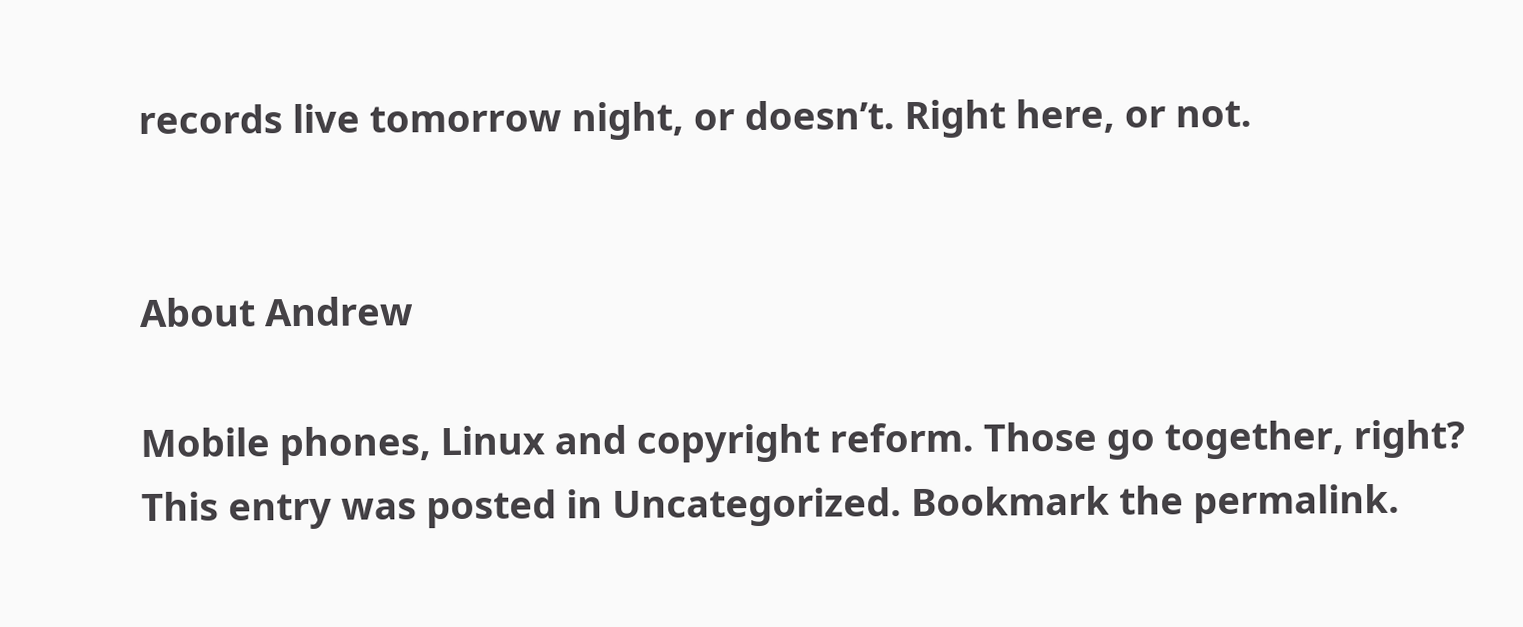records live tomorrow night, or doesn’t. Right here, or not.


About Andrew

Mobile phones, Linux and copyright reform. Those go together, right?
This entry was posted in Uncategorized. Bookmark the permalink.